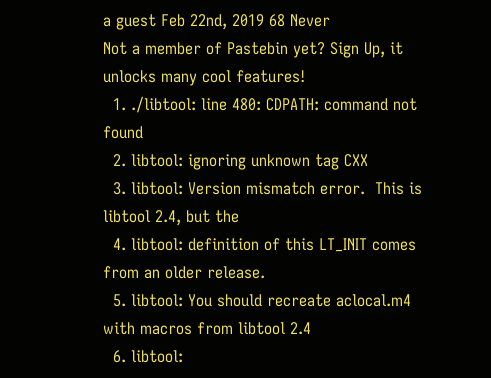a guest Feb 22nd, 2019 68 Never
Not a member of Pastebin yet? Sign Up, it unlocks many cool features!
  1. ./libtool: line 480: CDPATH: command not found
  2. libtool: ignoring unknown tag CXX
  3. libtool: Version mismatch error.  This is libtool 2.4, but the
  4. libtool: definition of this LT_INIT comes from an older release.
  5. libtool: You should recreate aclocal.m4 with macros from libtool 2.4
  6. libtool: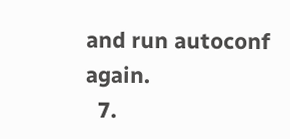and run autoconf again.
  7.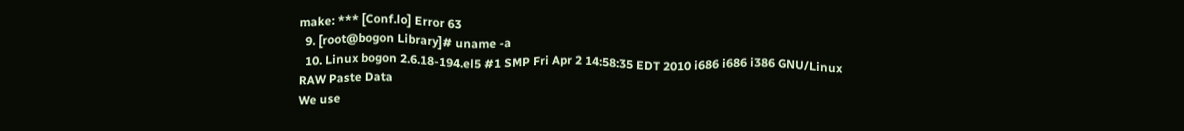make: *** [Conf.lo] Error 63
  9. [root@bogon Library]# uname -a
  10. Linux bogon 2.6.18-194.el5 #1 SMP Fri Apr 2 14:58:35 EDT 2010 i686 i686 i386 GNU/Linux
RAW Paste Data
We use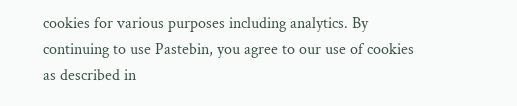cookies for various purposes including analytics. By continuing to use Pastebin, you agree to our use of cookies as described in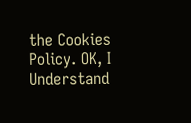the Cookies Policy. OK, I Understand